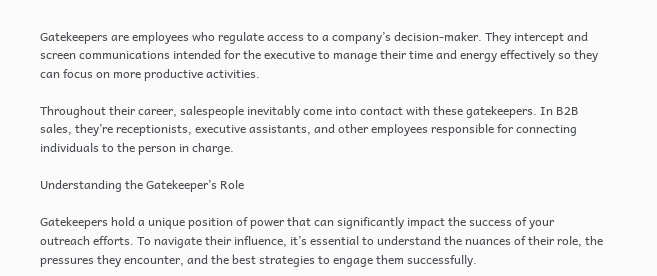Gatekeepers are employees who regulate access to a company’s decision-maker. They intercept and screen communications intended for the executive to manage their time and energy effectively so they can focus on more productive activities.

Throughout their career, salespeople inevitably come into contact with these gatekeepers. In B2B sales, they’re receptionists, executive assistants, and other employees responsible for connecting individuals to the person in charge.

Understanding the Gatekeeper’s Role

Gatekeepers hold a unique position of power that can significantly impact the success of your outreach efforts. To navigate their influence, it’s essential to understand the nuances of their role, the pressures they encounter, and the best strategies to engage them successfully.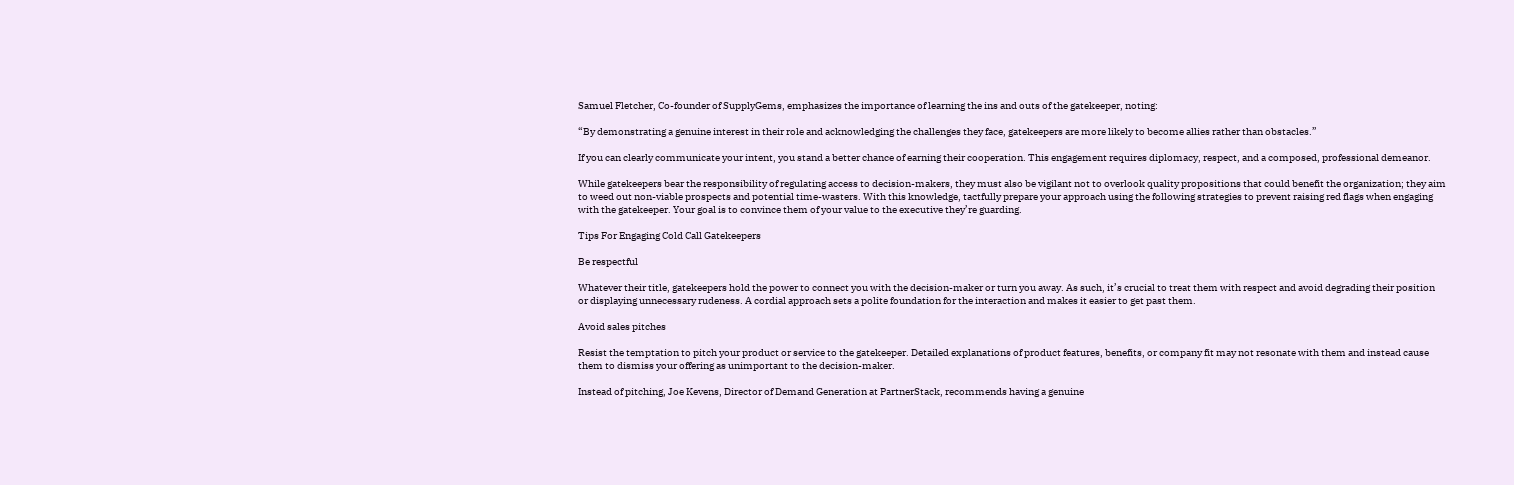Samuel Fletcher, Co-founder of SupplyGems, emphasizes the importance of learning the ins and outs of the gatekeeper, noting:

“By demonstrating a genuine interest in their role and acknowledging the challenges they face, gatekeepers are more likely to become allies rather than obstacles.”

If you can clearly communicate your intent, you stand a better chance of earning their cooperation. This engagement requires diplomacy, respect, and a composed, professional demeanor.

While gatekeepers bear the responsibility of regulating access to decision-makers, they must also be vigilant not to overlook quality propositions that could benefit the organization; they aim to weed out non-viable prospects and potential time-wasters. With this knowledge, tactfully prepare your approach using the following strategies to prevent raising red flags when engaging with the gatekeeper. Your goal is to convince them of your value to the executive they’re guarding.

Tips For Engaging Cold Call Gatekeepers

Be respectful

Whatever their title, gatekeepers hold the power to connect you with the decision-maker or turn you away. As such, it’s crucial to treat them with respect and avoid degrading their position or displaying unnecessary rudeness. A cordial approach sets a polite foundation for the interaction and makes it easier to get past them.

Avoid sales pitches

Resist the temptation to pitch your product or service to the gatekeeper. Detailed explanations of product features, benefits, or company fit may not resonate with them and instead cause them to dismiss your offering as unimportant to the decision-maker.

Instead of pitching, Joe Kevens, Director of Demand Generation at PartnerStack, recommends having a genuine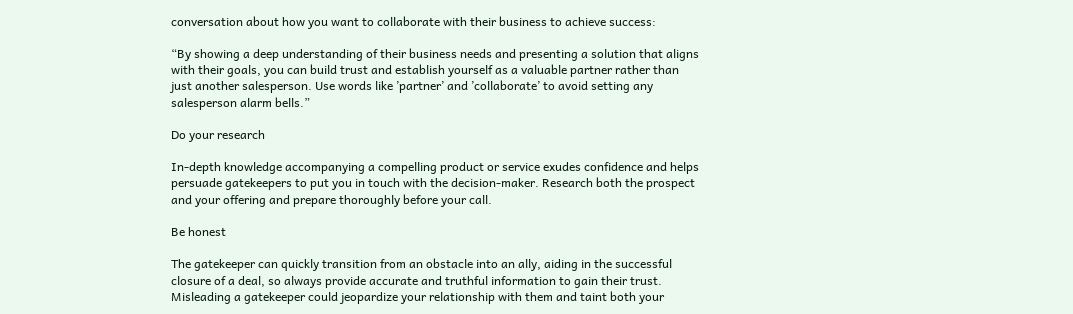conversation about how you want to collaborate with their business to achieve success:

“By showing a deep understanding of their business needs and presenting a solution that aligns with their goals, you can build trust and establish yourself as a valuable partner rather than just another salesperson. Use words like ’partner’ and ’collaborate’ to avoid setting any salesperson alarm bells.”

Do your research

In-depth knowledge accompanying a compelling product or service exudes confidence and helps persuade gatekeepers to put you in touch with the decision-maker. Research both the prospect and your offering and prepare thoroughly before your call.

Be honest

The gatekeeper can quickly transition from an obstacle into an ally, aiding in the successful closure of a deal, so always provide accurate and truthful information to gain their trust. Misleading a gatekeeper could jeopardize your relationship with them and taint both your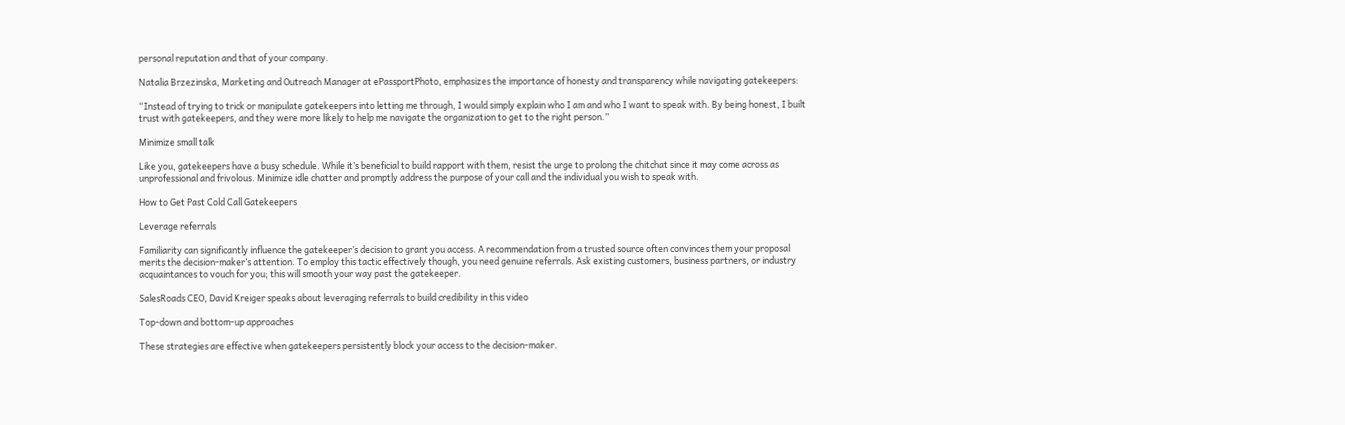personal reputation and that of your company.

Natalia Brzezinska, Marketing and Outreach Manager at ePassportPhoto, emphasizes the importance of honesty and transparency while navigating gatekeepers:

“Instead of trying to trick or manipulate gatekeepers into letting me through, I would simply explain who I am and who I want to speak with. By being honest, I built trust with gatekeepers, and they were more likely to help me navigate the organization to get to the right person.”

Minimize small talk

Like you, gatekeepers have a busy schedule. While it’s beneficial to build rapport with them, resist the urge to prolong the chitchat since it may come across as unprofessional and frivolous. Minimize idle chatter and promptly address the purpose of your call and the individual you wish to speak with.

How to Get Past Cold Call Gatekeepers

Leverage referrals

Familiarity can significantly influence the gatekeeper’s decision to grant you access. A recommendation from a trusted source often convinces them your proposal merits the decision-maker’s attention. To employ this tactic effectively though, you need genuine referrals. Ask existing customers, business partners, or industry acquaintances to vouch for you; this will smooth your way past the gatekeeper.

SalesRoads CEO, David Kreiger speaks about leveraging referrals to build credibility in this video

Top-down and bottom-up approaches

These strategies are effective when gatekeepers persistently block your access to the decision-maker.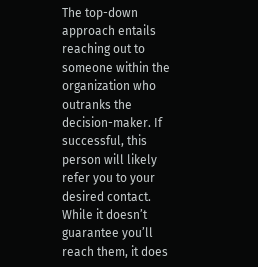The top-down approach entails reaching out to someone within the organization who outranks the decision-maker. If successful, this person will likely refer you to your desired contact. While it doesn’t guarantee you’ll reach them, it does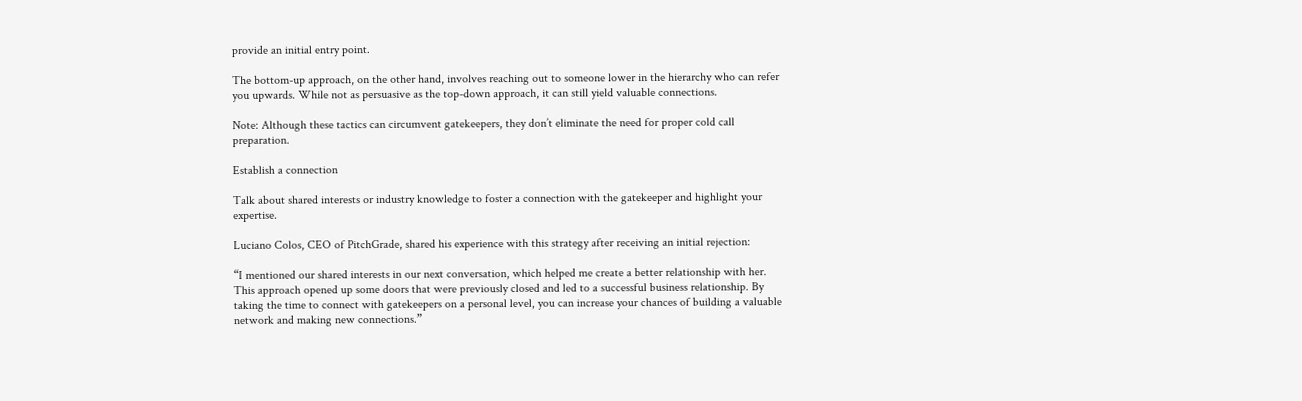provide an initial entry point.

The bottom-up approach, on the other hand, involves reaching out to someone lower in the hierarchy who can refer you upwards. While not as persuasive as the top-down approach, it can still yield valuable connections.

Note: Although these tactics can circumvent gatekeepers, they don’t eliminate the need for proper cold call preparation.

Establish a connection

Talk about shared interests or industry knowledge to foster a connection with the gatekeeper and highlight your expertise.

Luciano Colos, CEO of PitchGrade, shared his experience with this strategy after receiving an initial rejection:

“I mentioned our shared interests in our next conversation, which helped me create a better relationship with her. This approach opened up some doors that were previously closed and led to a successful business relationship. By taking the time to connect with gatekeepers on a personal level, you can increase your chances of building a valuable network and making new connections.”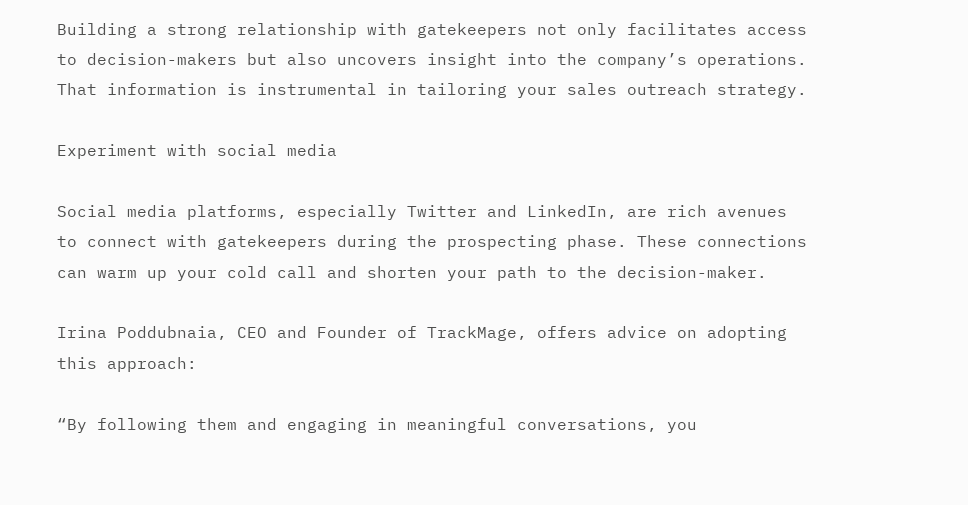Building a strong relationship with gatekeepers not only facilitates access to decision-makers but also uncovers insight into the company’s operations. That information is instrumental in tailoring your sales outreach strategy.

Experiment with social media

Social media platforms, especially Twitter and LinkedIn, are rich avenues to connect with gatekeepers during the prospecting phase. These connections can warm up your cold call and shorten your path to the decision-maker.

Irina Poddubnaia, CEO and Founder of TrackMage, offers advice on adopting this approach:

“By following them and engaging in meaningful conversations, you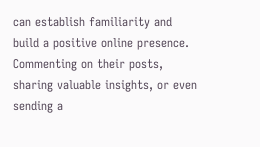can establish familiarity and build a positive online presence. Commenting on their posts, sharing valuable insights, or even sending a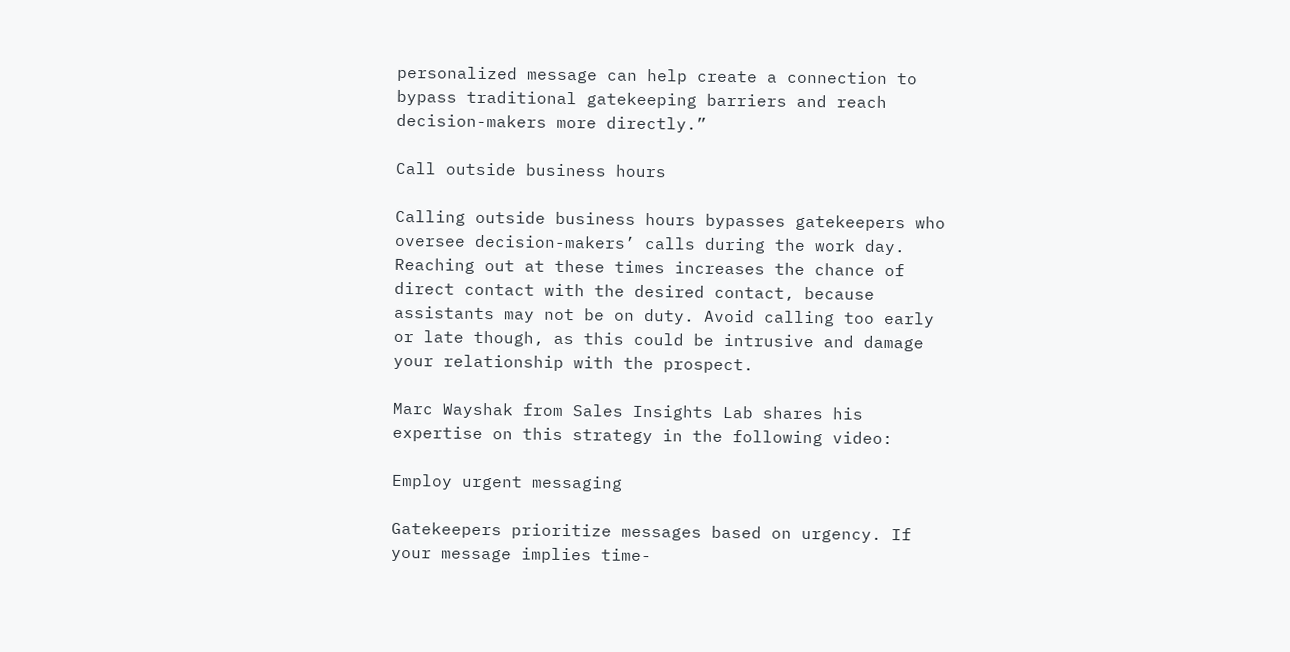personalized message can help create a connection to bypass traditional gatekeeping barriers and reach decision-makers more directly.”

Call outside business hours

Calling outside business hours bypasses gatekeepers who oversee decision-makers’ calls during the work day. Reaching out at these times increases the chance of direct contact with the desired contact, because assistants may not be on duty. Avoid calling too early or late though, as this could be intrusive and damage your relationship with the prospect.

Marc Wayshak from Sales Insights Lab shares his expertise on this strategy in the following video:

Employ urgent messaging

Gatekeepers prioritize messages based on urgency. If your message implies time-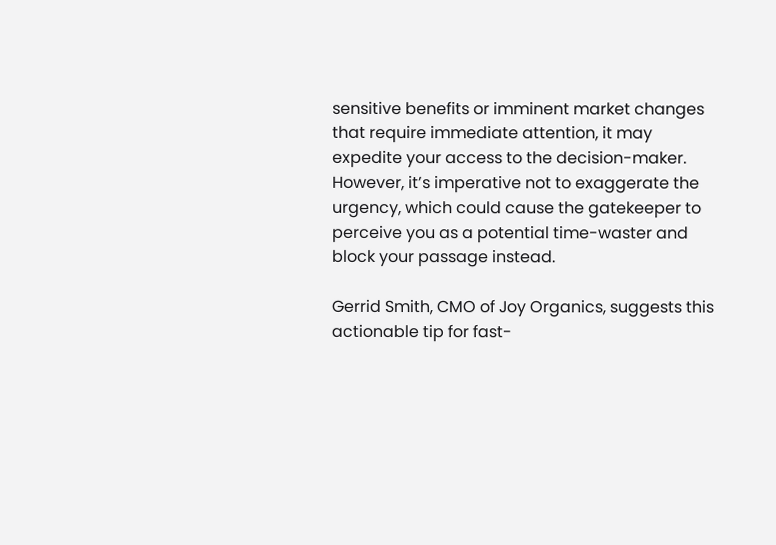sensitive benefits or imminent market changes that require immediate attention, it may expedite your access to the decision-maker. However, it’s imperative not to exaggerate the urgency, which could cause the gatekeeper to perceive you as a potential time-waster and block your passage instead.

Gerrid Smith, CMO of Joy Organics, suggests this actionable tip for fast-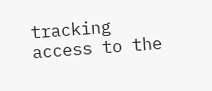tracking access to the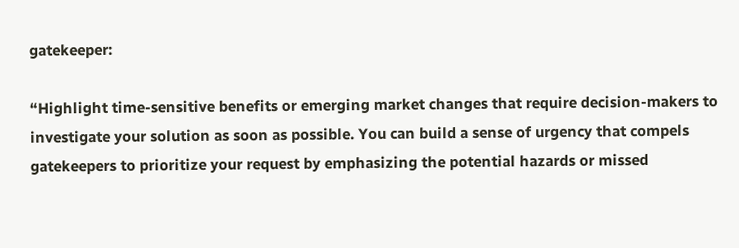gatekeeper:

“Highlight time-sensitive benefits or emerging market changes that require decision-makers to investigate your solution as soon as possible. You can build a sense of urgency that compels gatekeepers to prioritize your request by emphasizing the potential hazards or missed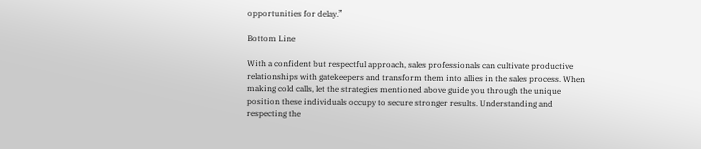opportunities for delay.”

Bottom Line

With a confident but respectful approach, sales professionals can cultivate productive relationships with gatekeepers and transform them into allies in the sales process. When making cold calls, let the strategies mentioned above guide you through the unique position these individuals occupy to secure stronger results. Understanding and respecting the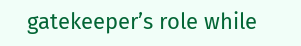gatekeeper’s role while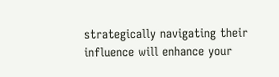strategically navigating their influence will enhance your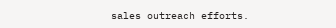sales outreach efforts.